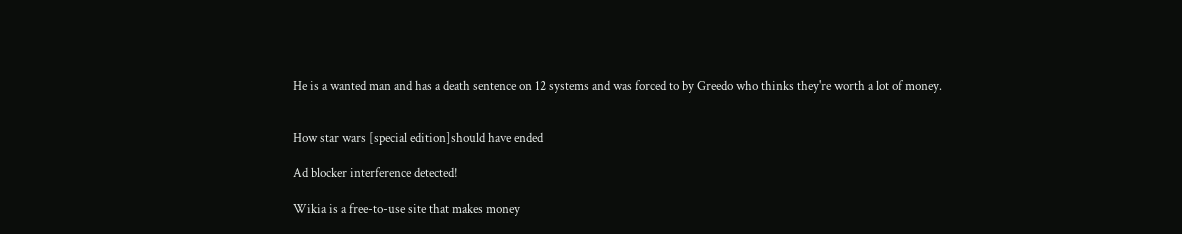He is a wanted man and has a death sentence on 12 systems and was forced to by Greedo who thinks they're worth a lot of money.


How star wars [special edition]should have ended

Ad blocker interference detected!

Wikia is a free-to-use site that makes money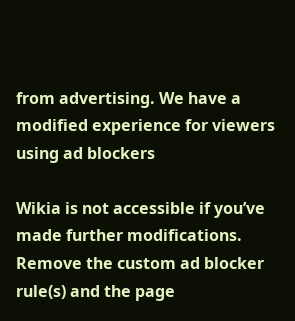from advertising. We have a modified experience for viewers using ad blockers

Wikia is not accessible if you’ve made further modifications. Remove the custom ad blocker rule(s) and the page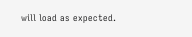will load as expected.